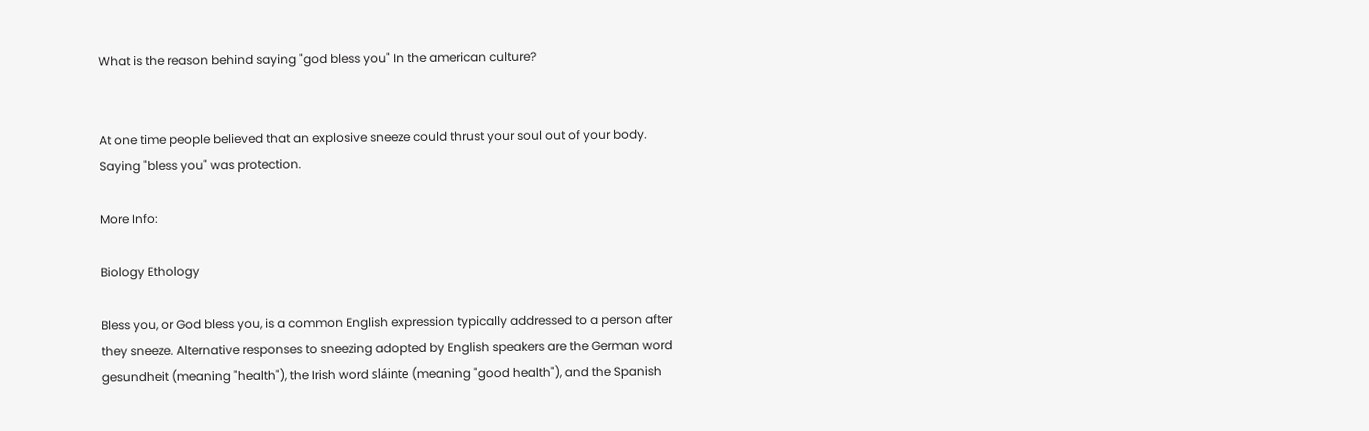What is the reason behind saying "god bless you" In the american culture?


At one time people believed that an explosive sneeze could thrust your soul out of your body. Saying "bless you" was protection.

More Info:

Biology Ethology

Bless you, or God bless you, is a common English expression typically addressed to a person after they sneeze. Alternative responses to sneezing adopted by English speakers are the German word gesundheit (meaning "health"), the Irish word sláinte (meaning "good health"), and the Spanish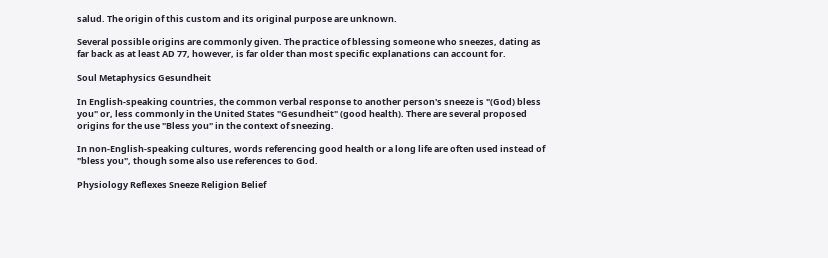salud. The origin of this custom and its original purpose are unknown.

Several possible origins are commonly given. The practice of blessing someone who sneezes, dating as far back as at least AD 77, however, is far older than most specific explanations can account for.

Soul Metaphysics Gesundheit

In English-speaking countries, the common verbal response to another person's sneeze is "(God) bless you" or, less commonly in the United States "Gesundheit" (good health). There are several proposed origins for the use "Bless you" in the context of sneezing.

In non-English-speaking cultures, words referencing good health or a long life are often used instead of "bless you", though some also use references to God.

Physiology Reflexes Sneeze Religion Belief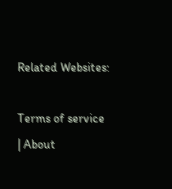Related Websites:

Terms of service | About